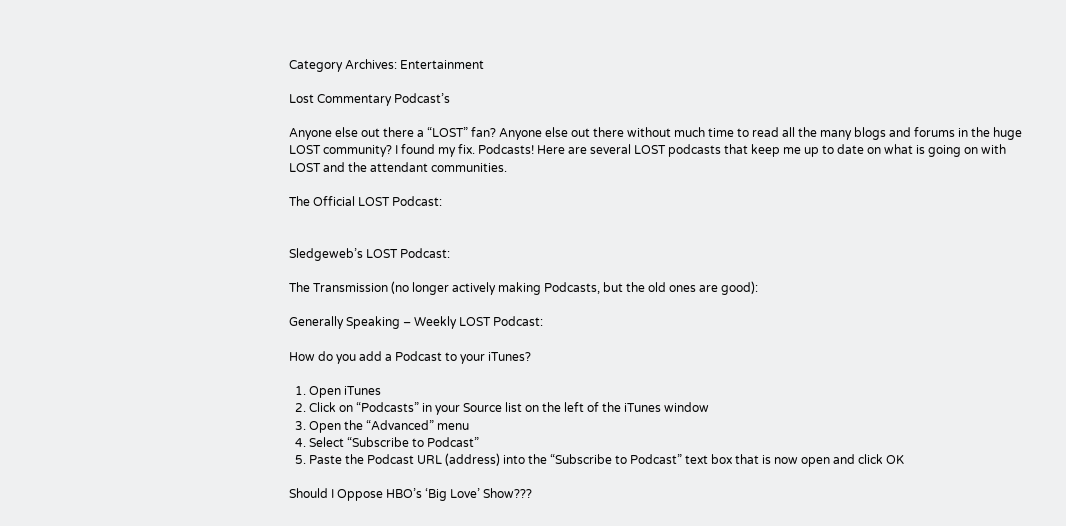Category Archives: Entertainment

Lost Commentary Podcast’s

Anyone else out there a “LOST” fan? Anyone else out there without much time to read all the many blogs and forums in the huge LOST community? I found my fix. Podcasts! Here are several LOST podcasts that keep me up to date on what is going on with LOST and the attendant communities.

The Official LOST Podcast:


Sledgeweb’s LOST Podcast:

The Transmission (no longer actively making Podcasts, but the old ones are good):

Generally Speaking – Weekly LOST Podcast:

How do you add a Podcast to your iTunes?

  1. Open iTunes
  2. Click on “Podcasts” in your Source list on the left of the iTunes window
  3. Open the “Advanced” menu
  4. Select “Subscribe to Podcast”
  5. Paste the Podcast URL (address) into the “Subscribe to Podcast” text box that is now open and click OK

Should I Oppose HBO’s ‘Big Love’ Show???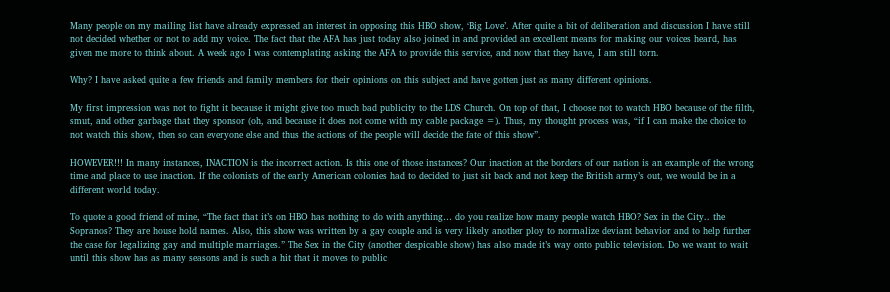Many people on my mailing list have already expressed an interest in opposing this HBO show, ‘Big Love’. After quite a bit of deliberation and discussion I have still not decided whether or not to add my voice. The fact that the AFA has just today also joined in and provided an excellent means for making our voices heard, has given me more to think about. A week ago I was contemplating asking the AFA to provide this service, and now that they have, I am still torn.

Why? I have asked quite a few friends and family members for their opinions on this subject and have gotten just as many different opinions.

My first impression was not to fight it because it might give too much bad publicity to the LDS Church. On top of that, I choose not to watch HBO because of the filth, smut, and other garbage that they sponsor (oh, and because it does not come with my cable package =). Thus, my thought process was, “if I can make the choice to not watch this show, then so can everyone else and thus the actions of the people will decide the fate of this show”.

HOWEVER!!! In many instances, INACTION is the incorrect action. Is this one of those instances? Our inaction at the borders of our nation is an example of the wrong time and place to use inaction. If the colonists of the early American colonies had to decided to just sit back and not keep the British army’s out, we would be in a different world today.

To quote a good friend of mine, “The fact that it’s on HBO has nothing to do with anything… do you realize how many people watch HBO? Sex in the City.. the Sopranos? They are house hold names. Also, this show was written by a gay couple and is very likely another ploy to normalize deviant behavior and to help further the case for legalizing gay and multiple marriages.” The Sex in the City (another despicable show) has also made it’s way onto public television. Do we want to wait until this show has as many seasons and is such a hit that it moves to public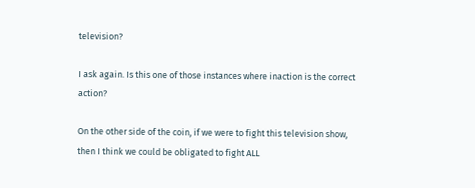television?

I ask again. Is this one of those instances where inaction is the correct action?

On the other side of the coin, if we were to fight this television show, then I think we could be obligated to fight ALL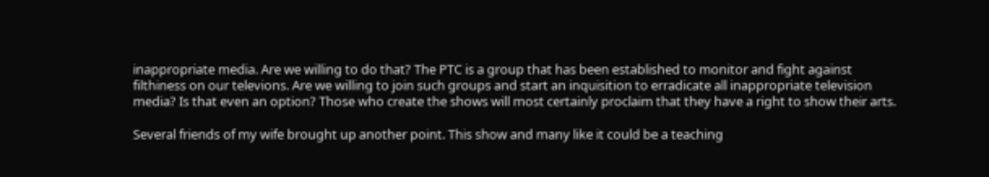inappropriate media. Are we willing to do that? The PTC is a group that has been established to monitor and fight against filthiness on our televions. Are we willing to join such groups and start an inquisition to erradicate all inappropriate television media? Is that even an option? Those who create the shows will most certainly proclaim that they have a right to show their arts.

Several friends of my wife brought up another point. This show and many like it could be a teaching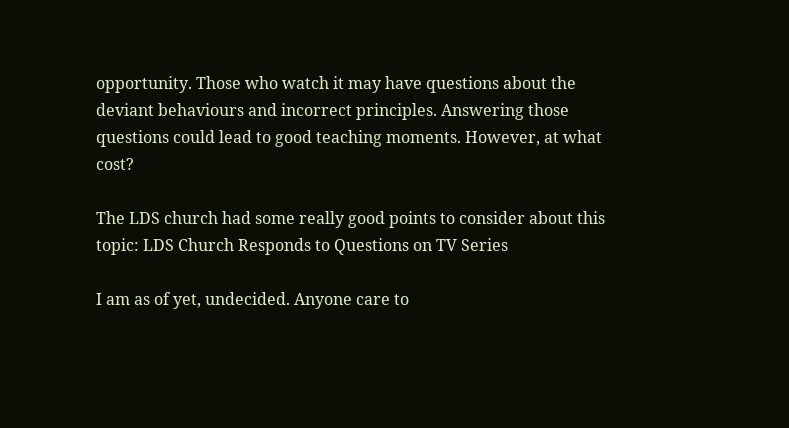opportunity. Those who watch it may have questions about the deviant behaviours and incorrect principles. Answering those questions could lead to good teaching moments. However, at what cost?

The LDS church had some really good points to consider about this topic: LDS Church Responds to Questions on TV Series

I am as of yet, undecided. Anyone care to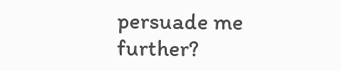persuade me further?